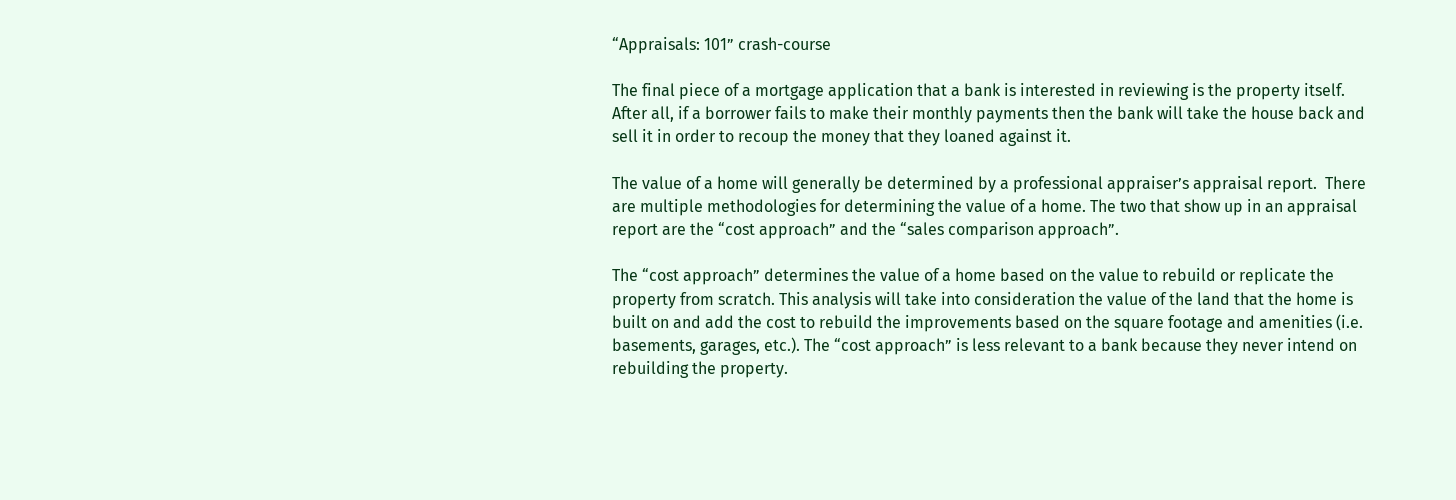“Appraisals: 101” crash-course

The final piece of a mortgage application that a bank is interested in reviewing is the property itself. After all, if a borrower fails to make their monthly payments then the bank will take the house back and sell it in order to recoup the money that they loaned against it.

The value of a home will generally be determined by a professional appraiser’s appraisal report.  There are multiple methodologies for determining the value of a home. The two that show up in an appraisal report are the “cost approach” and the “sales comparison approach”.

The “cost approach” determines the value of a home based on the value to rebuild or replicate the property from scratch. This analysis will take into consideration the value of the land that the home is built on and add the cost to rebuild the improvements based on the square footage and amenities (i.e. basements, garages, etc.). The “cost approach” is less relevant to a bank because they never intend on rebuilding the property.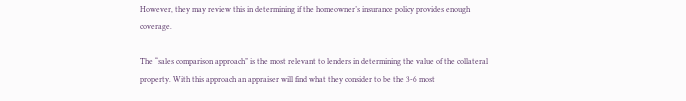However, they may review this in determining if the homeowner’s insurance policy provides enough coverage.

The “sales comparison approach” is the most relevant to lenders in determining the value of the collateral property. With this approach an appraiser will find what they consider to be the 3-6 most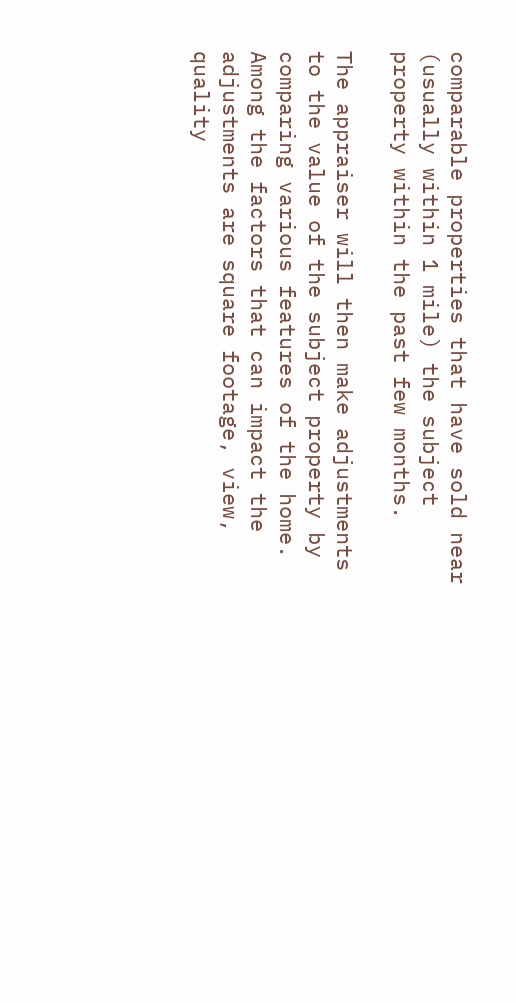comparable properties that have sold near (usually within 1 mile) the subject property within the past few months.

The appraiser will then make adjustments to the value of the subject property by comparing various features of the home. Among the factors that can impact the adjustments are square footage, view, quality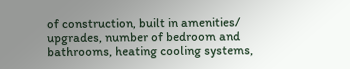of construction, built in amenities/ upgrades, number of bedroom and bathrooms, heating cooling systems,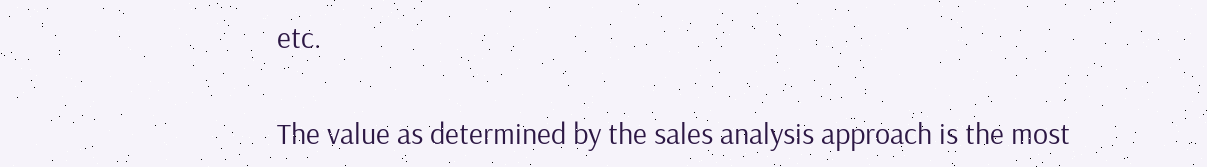etc.

The value as determined by the sales analysis approach is the most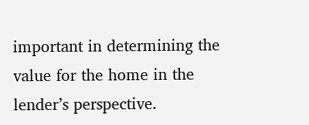important in determining the value for the home in the lender’s perspective.